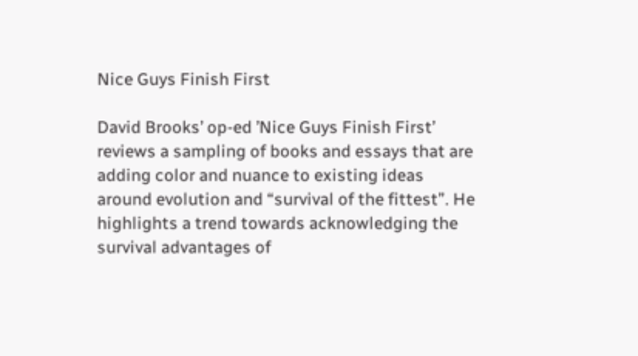Nice Guys Finish First

David Brooks’ op-ed ’Nice Guys Finish First’ reviews a sampling of books and essays that are adding color and nuance to existing ideas around evolution and “survival of the fittest”. He highlights a trend towards acknowledging the survival advantages of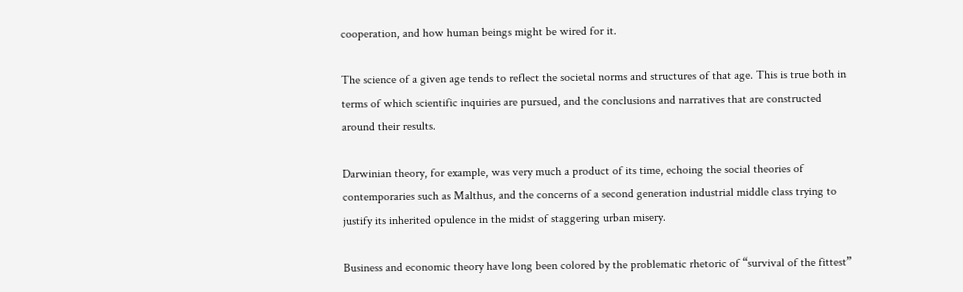cooperation, and how human beings might be wired for it.

The science of a given age tends to reflect the societal norms and structures of that age. This is true both in terms of which scientific inquiries are pursued, and the conclusions and narratives that are constructed around their results.

Darwinian theory, for example, was very much a product of its time, echoing the social theories of contemporaries such as Malthus, and the concerns of a second generation industrial middle class trying to justify its inherited opulence in the midst of staggering urban misery.

Business and economic theory have long been colored by the problematic rhetoric of “survival of the fittest”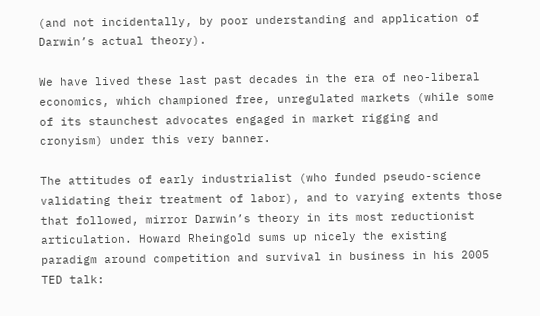(and not incidentally, by poor understanding and application of Darwin’s actual theory).

We have lived these last past decades in the era of neo-liberal economics, which championed free, unregulated markets (while some of its staunchest advocates engaged in market rigging and cronyism) under this very banner.

The attitudes of early industrialist (who funded pseudo-science validating their treatment of labor), and to varying extents those that followed, mirror Darwin’s theory in its most reductionist articulation. Howard Rheingold sums up nicely the existing paradigm around competition and survival in business in his 2005 TED talk: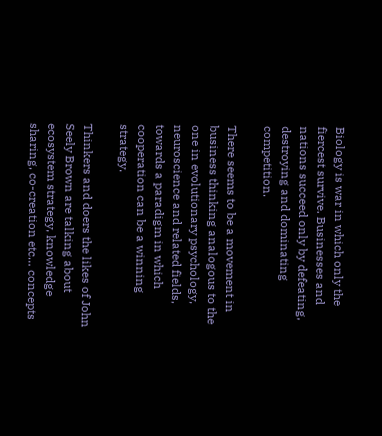Biology is war in which only the fiercest survive. Businesses and nations succeed only by defeating, destroying and dominating competition.

There seems to be a movement in business thinking analogous to the one in evolutionary psychology, neuroscience and related fields, towards a paradigm in which cooperation can be a winning strategy.

Thinkers and doers the likes of John Seely Brown are talking about ecosystem strategy, knowledge sharing, co-creation etc… concepts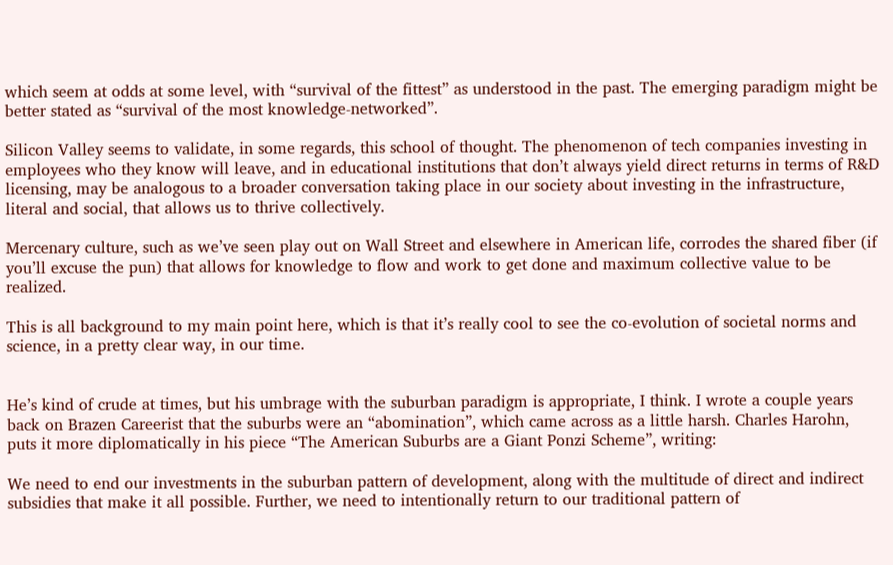which seem at odds at some level, with “survival of the fittest” as understood in the past. The emerging paradigm might be better stated as “survival of the most knowledge-networked”.

Silicon Valley seems to validate, in some regards, this school of thought. The phenomenon of tech companies investing in employees who they know will leave, and in educational institutions that don’t always yield direct returns in terms of R&D licensing, may be analogous to a broader conversation taking place in our society about investing in the infrastructure, literal and social, that allows us to thrive collectively.

Mercenary culture, such as we’ve seen play out on Wall Street and elsewhere in American life, corrodes the shared fiber (if you’ll excuse the pun) that allows for knowledge to flow and work to get done and maximum collective value to be realized.

This is all background to my main point here, which is that it’s really cool to see the co-evolution of societal norms and science, in a pretty clear way, in our time.


He’s kind of crude at times, but his umbrage with the suburban paradigm is appropriate, I think. I wrote a couple years back on Brazen Careerist that the suburbs were an “abomination”, which came across as a little harsh. Charles Harohn, puts it more diplomatically in his piece “The American Suburbs are a Giant Ponzi Scheme”, writing:

We need to end our investments in the suburban pattern of development, along with the multitude of direct and indirect subsidies that make it all possible. Further, we need to intentionally return to our traditional pattern of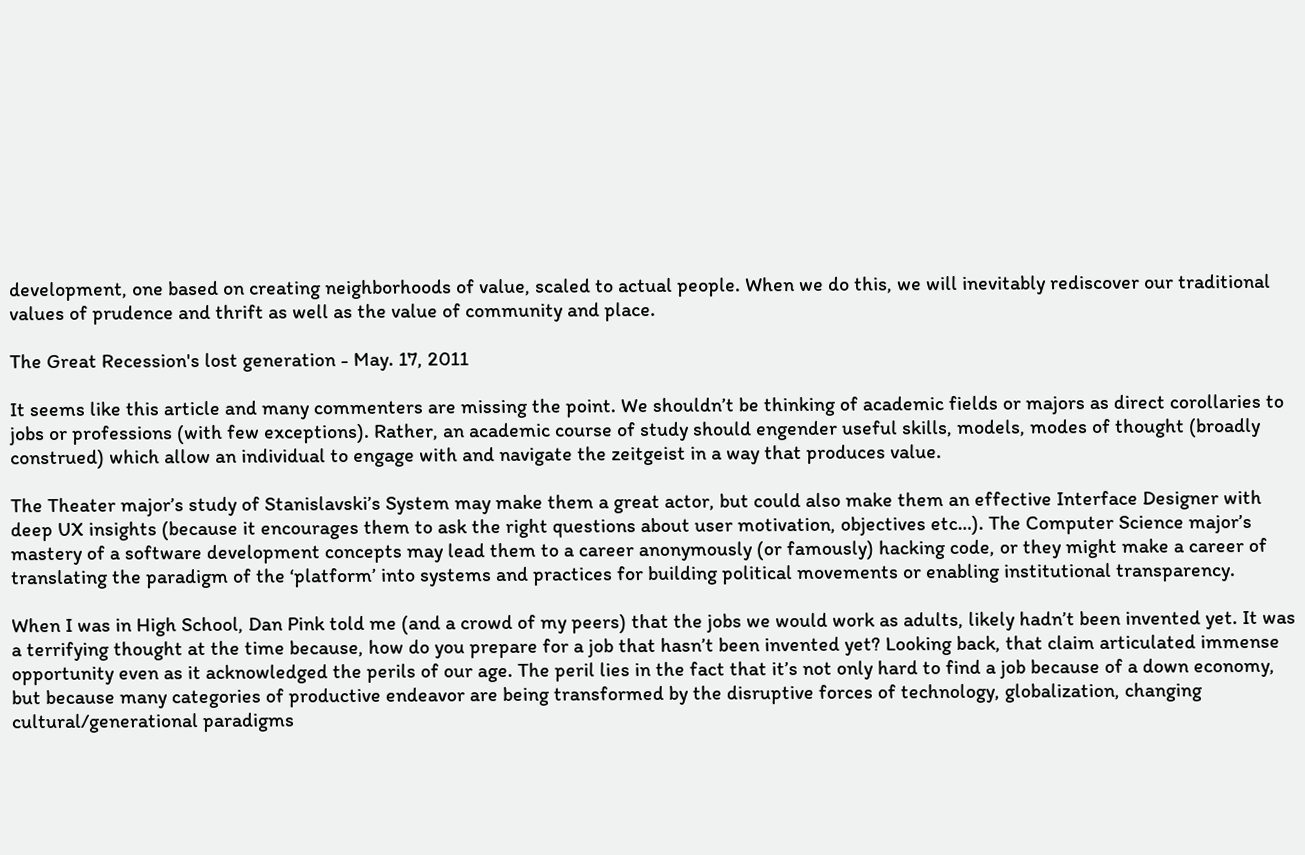development, one based on creating neighborhoods of value, scaled to actual people. When we do this, we will inevitably rediscover our traditional values of prudence and thrift as well as the value of community and place.

The Great Recession's lost generation - May. 17, 2011

It seems like this article and many commenters are missing the point. We shouldn’t be thinking of academic fields or majors as direct corollaries to jobs or professions (with few exceptions). Rather, an academic course of study should engender useful skills, models, modes of thought (broadly construed) which allow an individual to engage with and navigate the zeitgeist in a way that produces value.

The Theater major’s study of Stanislavski’s System may make them a great actor, but could also make them an effective Interface Designer with deep UX insights (because it encourages them to ask the right questions about user motivation, objectives etc…). The Computer Science major’s mastery of a software development concepts may lead them to a career anonymously (or famously) hacking code, or they might make a career of translating the paradigm of the ‘platform’ into systems and practices for building political movements or enabling institutional transparency.

When I was in High School, Dan Pink told me (and a crowd of my peers) that the jobs we would work as adults, likely hadn’t been invented yet. It was a terrifying thought at the time because, how do you prepare for a job that hasn’t been invented yet? Looking back, that claim articulated immense opportunity even as it acknowledged the perils of our age. The peril lies in the fact that it’s not only hard to find a job because of a down economy, but because many categories of productive endeavor are being transformed by the disruptive forces of technology, globalization, changing cultural/generational paradigms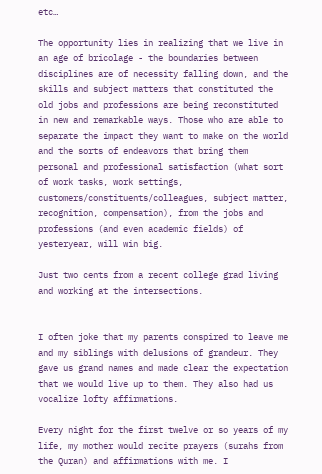etc…

The opportunity lies in realizing that we live in an age of bricolage - the boundaries between disciplines are of necessity falling down, and the skills and subject matters that constituted the old jobs and professions are being reconstituted in new and remarkable ways. Those who are able to separate the impact they want to make on the world and the sorts of endeavors that bring them personal and professional satisfaction (what sort of work tasks, work settings, customers/constituents/colleagues, subject matter, recognition, compensation), from the jobs and professions (and even academic fields) of yesteryear, will win big.

Just two cents from a recent college grad living and working at the intersections.


I often joke that my parents conspired to leave me and my siblings with delusions of grandeur. They gave us grand names and made clear the expectation that we would live up to them. They also had us vocalize lofty affirmations.

Every night for the first twelve or so years of my life, my mother would recite prayers (surahs from the Quran) and affirmations with me. I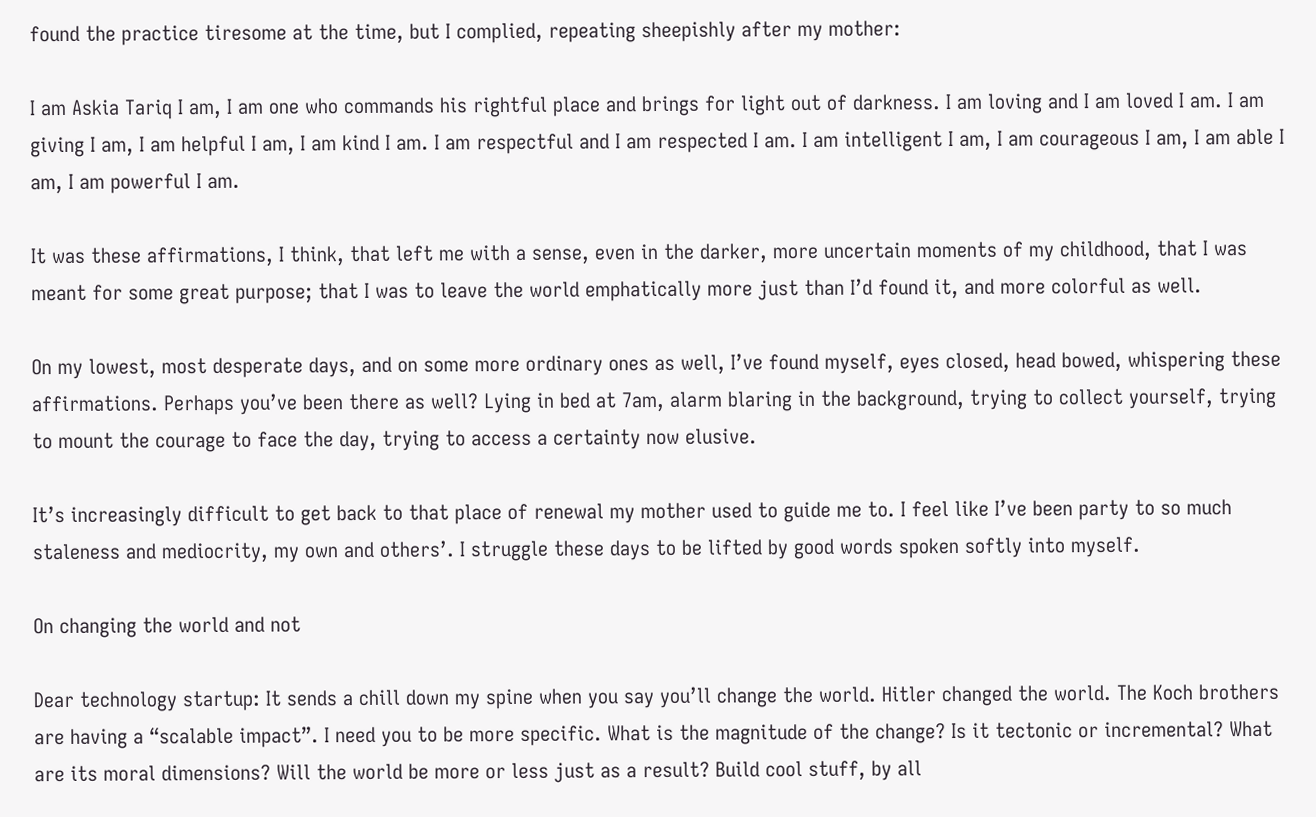found the practice tiresome at the time, but I complied, repeating sheepishly after my mother:

I am Askia Tariq I am, I am one who commands his rightful place and brings for light out of darkness. I am loving and I am loved I am. I am giving I am, I am helpful I am, I am kind I am. I am respectful and I am respected I am. I am intelligent I am, I am courageous I am, I am able I am, I am powerful I am.

It was these affirmations, I think, that left me with a sense, even in the darker, more uncertain moments of my childhood, that I was meant for some great purpose; that I was to leave the world emphatically more just than I’d found it, and more colorful as well.

On my lowest, most desperate days, and on some more ordinary ones as well, I’ve found myself, eyes closed, head bowed, whispering these affirmations. Perhaps you’ve been there as well? Lying in bed at 7am, alarm blaring in the background, trying to collect yourself, trying to mount the courage to face the day, trying to access a certainty now elusive.

It’s increasingly difficult to get back to that place of renewal my mother used to guide me to. I feel like I’ve been party to so much staleness and mediocrity, my own and others’. I struggle these days to be lifted by good words spoken softly into myself.

On changing the world and not

Dear technology startup: It sends a chill down my spine when you say you’ll change the world. Hitler changed the world. The Koch brothers are having a “scalable impact”. I need you to be more specific. What is the magnitude of the change? Is it tectonic or incremental? What are its moral dimensions? Will the world be more or less just as a result? Build cool stuff, by all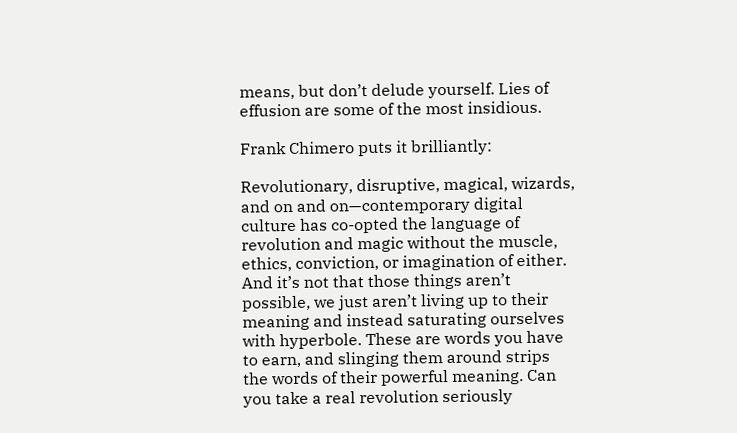means, but don’t delude yourself. Lies of effusion are some of the most insidious.

Frank Chimero puts it brilliantly:

Revolutionary, disruptive, magical, wizards, and on and on—contemporary digital culture has co-opted the language of revolution and magic without the muscle, ethics, conviction, or imagination of either. And it’s not that those things aren’t possible, we just aren’t living up to their meaning and instead saturating ourselves with hyperbole. These are words you have to earn, and slinging them around strips the words of their powerful meaning. Can you take a real revolution seriously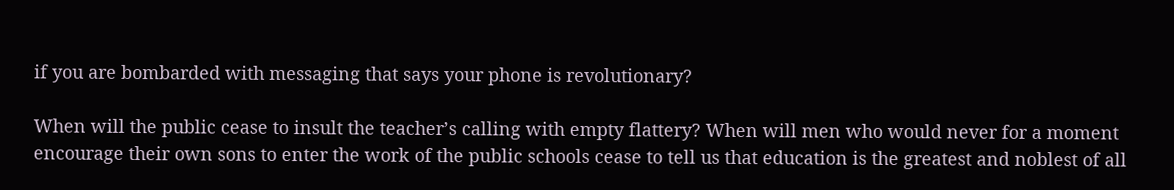if you are bombarded with messaging that says your phone is revolutionary?

When will the public cease to insult the teacher’s calling with empty flattery? When will men who would never for a moment encourage their own sons to enter the work of the public schools cease to tell us that education is the greatest and noblest of all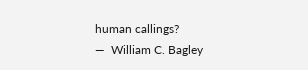human callings?
—  William C. Bagley